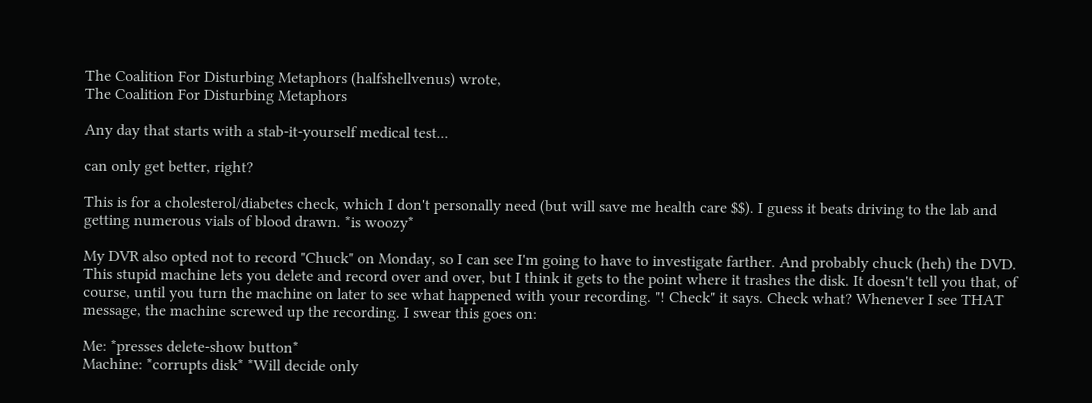The Coalition For Disturbing Metaphors (halfshellvenus) wrote,
The Coalition For Disturbing Metaphors

Any day that starts with a stab-it-yourself medical test...

can only get better, right?

This is for a cholesterol/diabetes check, which I don't personally need (but will save me health care $$). I guess it beats driving to the lab and getting numerous vials of blood drawn. *is woozy*

My DVR also opted not to record "Chuck" on Monday, so I can see I'm going to have to investigate farther. And probably chuck (heh) the DVD. This stupid machine lets you delete and record over and over, but I think it gets to the point where it trashes the disk. It doesn't tell you that, of course, until you turn the machine on later to see what happened with your recording. "! Check" it says. Check what? Whenever I see THAT message, the machine screwed up the recording. I swear this goes on:

Me: *presses delete-show button*
Machine: *corrupts disk* *Will decide only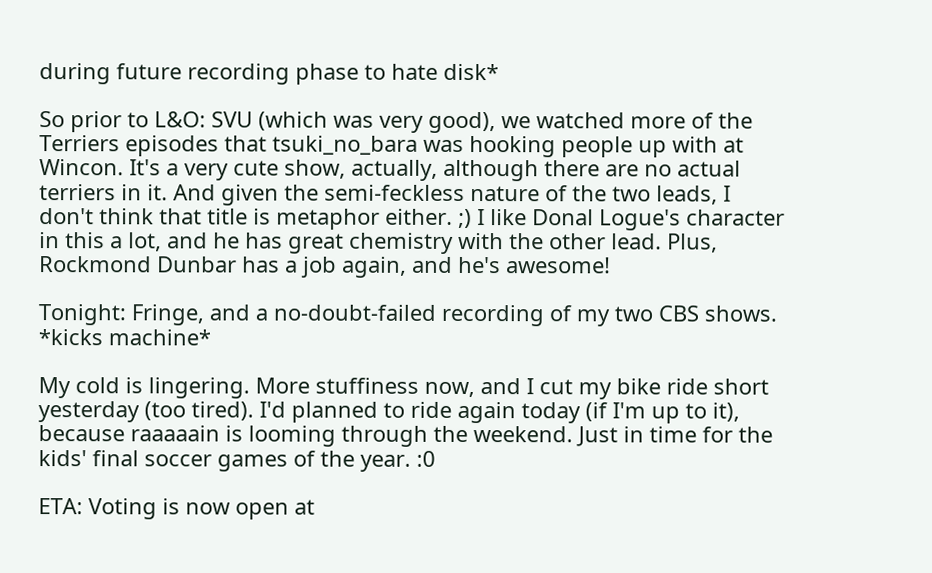during future recording phase to hate disk*

So prior to L&O: SVU (which was very good), we watched more of the Terriers episodes that tsuki_no_bara was hooking people up with at Wincon. It's a very cute show, actually, although there are no actual terriers in it. And given the semi-feckless nature of the two leads, I don't think that title is metaphor either. ;) I like Donal Logue's character in this a lot, and he has great chemistry with the other lead. Plus, Rockmond Dunbar has a job again, and he's awesome!

Tonight: Fringe, and a no-doubt-failed recording of my two CBS shows. *kicks machine*

My cold is lingering. More stuffiness now, and I cut my bike ride short yesterday (too tired). I'd planned to ride again today (if I'm up to it), because raaaaain is looming through the weekend. Just in time for the kids' final soccer games of the year. :0

ETA: Voting is now open at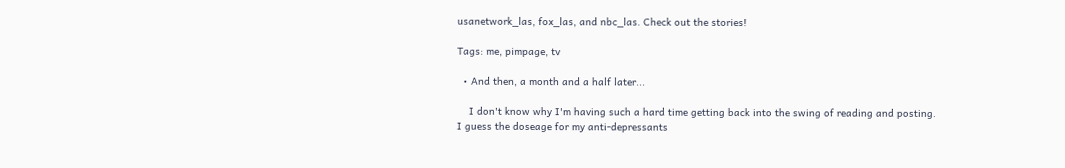usanetwork_las, fox_las, and nbc_las. Check out the stories!

Tags: me, pimpage, tv

  • And then, a month and a half later...

    I don't know why I'm having such a hard time getting back into the swing of reading and posting. I guess the doseage for my anti-depressants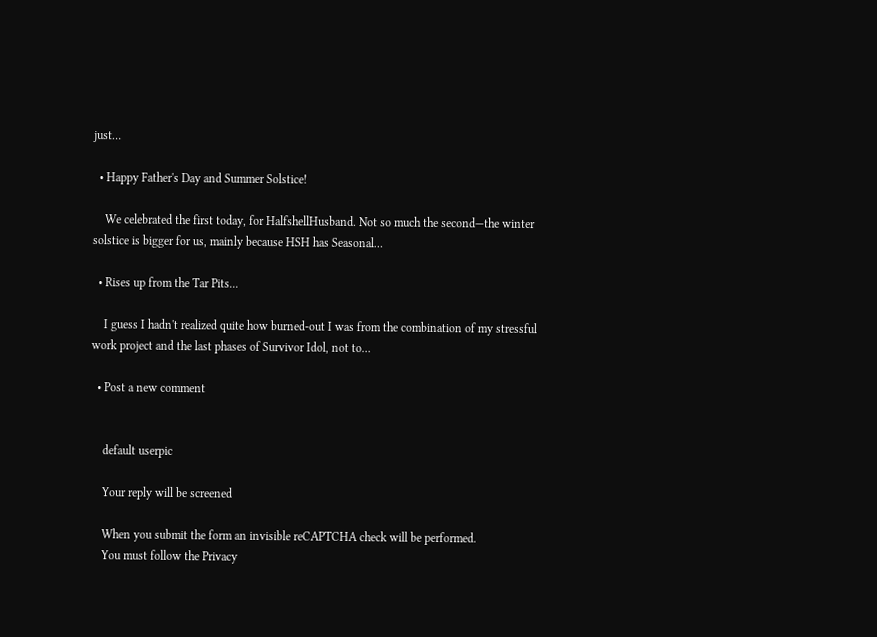just…

  • Happy Father's Day and Summer Solstice!

    We celebrated the first today, for HalfshellHusband. Not so much the second—the winter solstice is bigger for us, mainly because HSH has Seasonal…

  • Rises up from the Tar Pits...

    I guess I hadn't realized quite how burned-out I was from the combination of my stressful work project and the last phases of Survivor Idol, not to…

  • Post a new comment


    default userpic

    Your reply will be screened

    When you submit the form an invisible reCAPTCHA check will be performed.
    You must follow the Privacy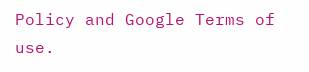Policy and Google Terms of use.